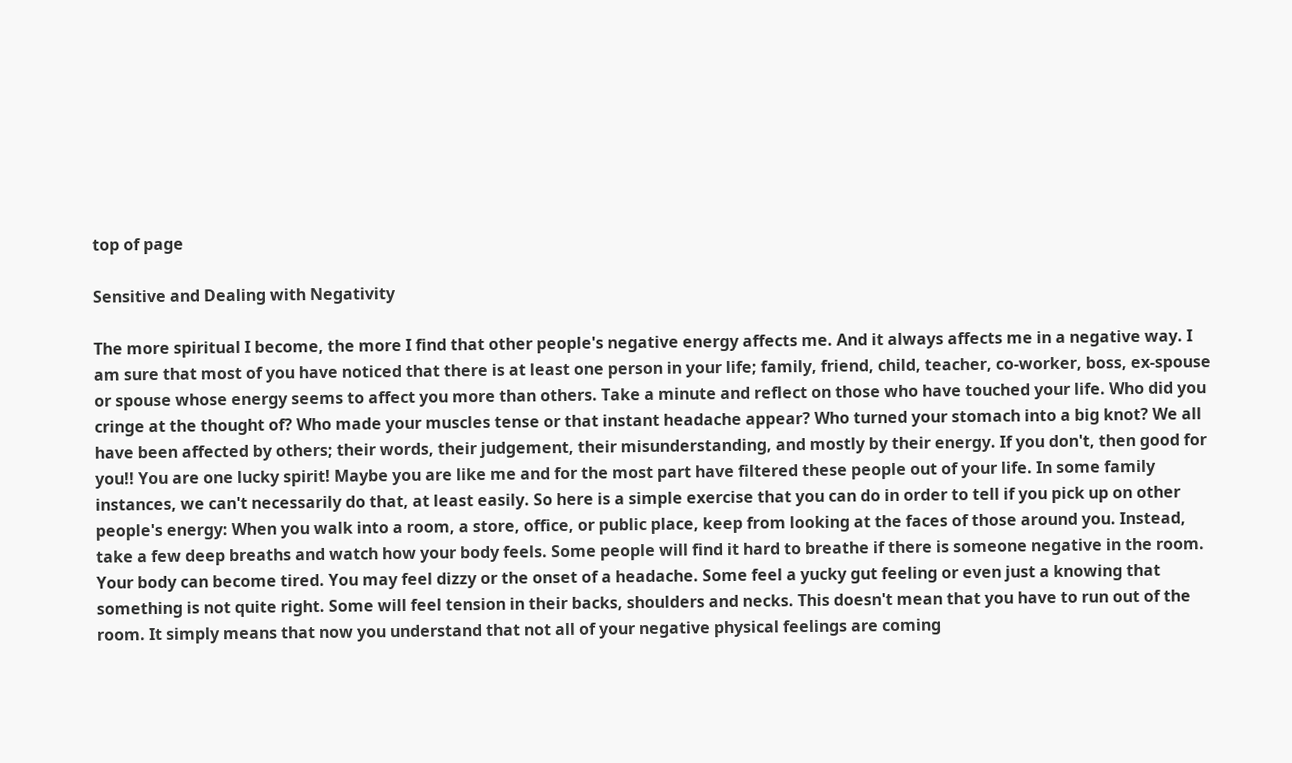top of page

Sensitive and Dealing with Negativity

The more spiritual I become, the more I find that other people's negative energy affects me. And it always affects me in a negative way. I am sure that most of you have noticed that there is at least one person in your life; family, friend, child, teacher, co-worker, boss, ex-spouse or spouse whose energy seems to affect you more than others. Take a minute and reflect on those who have touched your life. Who did you cringe at the thought of? Who made your muscles tense or that instant headache appear? Who turned your stomach into a big knot? We all have been affected by others; their words, their judgement, their misunderstanding, and mostly by their energy. If you don't, then good for you!! You are one lucky spirit! Maybe you are like me and for the most part have filtered these people out of your life. In some family instances, we can't necessarily do that, at least easily. So here is a simple exercise that you can do in order to tell if you pick up on other people's energy: When you walk into a room, a store, office, or public place, keep from looking at the faces of those around you. Instead, take a few deep breaths and watch how your body feels. Some people will find it hard to breathe if there is someone negative in the room. Your body can become tired. You may feel dizzy or the onset of a headache. Some feel a yucky gut feeling or even just a knowing that something is not quite right. Some will feel tension in their backs, shoulders and necks. This doesn't mean that you have to run out of the room. It simply means that now you understand that not all of your negative physical feelings are coming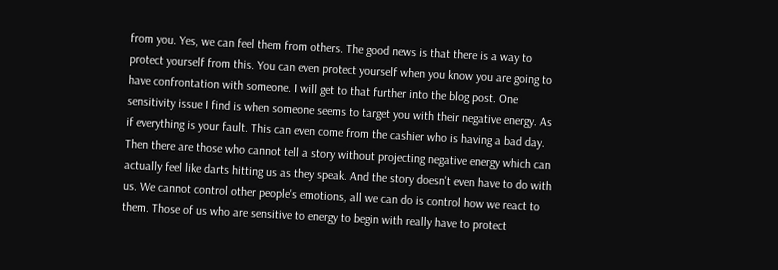from you. Yes, we can feel them from others. The good news is that there is a way to protect yourself from this. You can even protect yourself when you know you are going to have confrontation with someone. I will get to that further into the blog post. One sensitivity issue I find is when someone seems to target you with their negative energy. As if everything is your fault. This can even come from the cashier who is having a bad day. Then there are those who cannot tell a story without projecting negative energy which can actually feel like darts hitting us as they speak. And the story doesn't even have to do with us. We cannot control other people's emotions, all we can do is control how we react to them. Those of us who are sensitive to energy to begin with really have to protect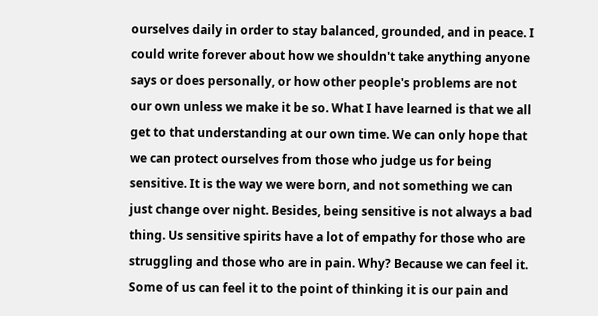ourselves daily in order to stay balanced, grounded, and in peace. I could write forever about how we shouldn't take anything anyone says or does personally, or how other people's problems are not our own unless we make it be so. What I have learned is that we all get to that understanding at our own time. We can only hope that we can protect ourselves from those who judge us for being sensitive. It is the way we were born, and not something we can just change over night. Besides, being sensitive is not always a bad thing. Us sensitive spirits have a lot of empathy for those who are struggling and those who are in pain. Why? Because we can feel it. Some of us can feel it to the point of thinking it is our pain and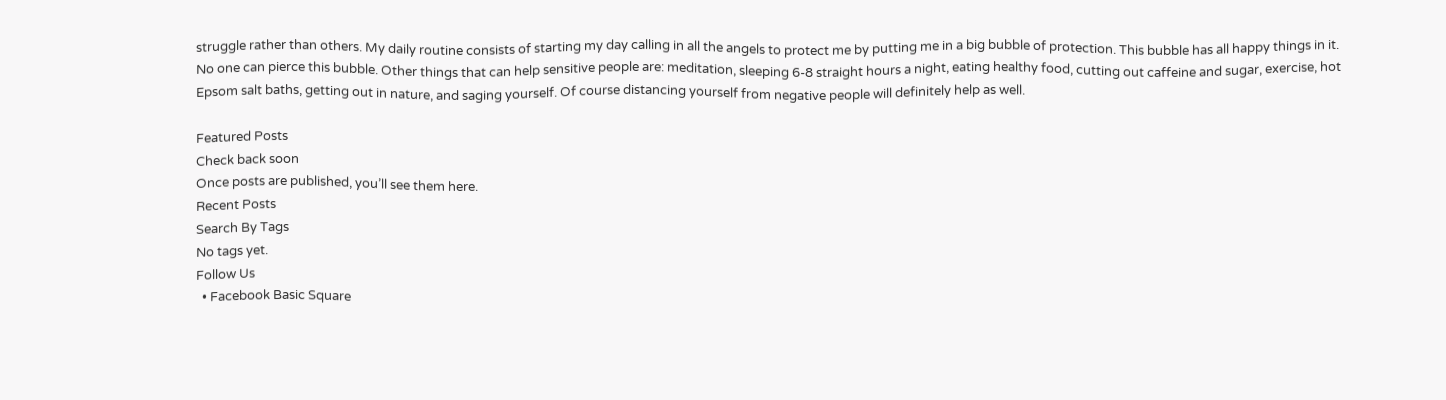struggle rather than others. My daily routine consists of starting my day calling in all the angels to protect me by putting me in a big bubble of protection. This bubble has all happy things in it. No one can pierce this bubble. Other things that can help sensitive people are: meditation, sleeping 6-8 straight hours a night, eating healthy food, cutting out caffeine and sugar, exercise, hot Epsom salt baths, getting out in nature, and saging yourself. Of course distancing yourself from negative people will definitely help as well.

Featured Posts
Check back soon
Once posts are published, you’ll see them here.
Recent Posts
Search By Tags
No tags yet.
Follow Us
  • Facebook Basic Square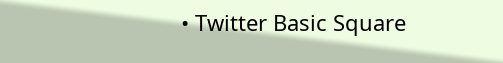• Twitter Basic Square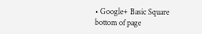• Google+ Basic Square
bottom of page